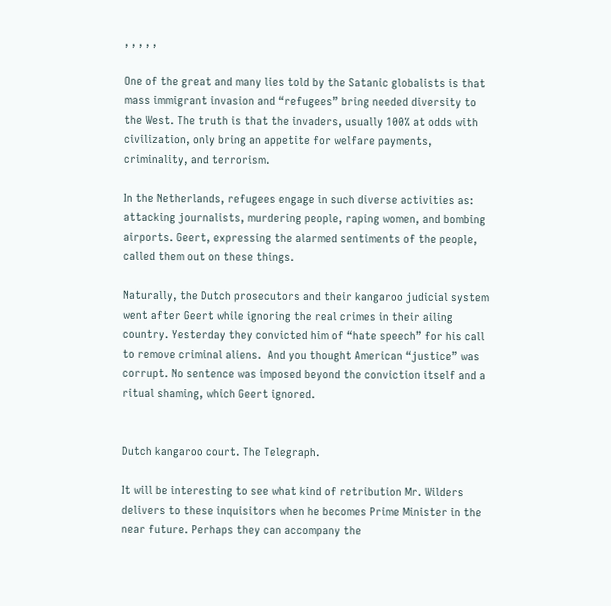, , , , ,

One of the great and many lies told by the Satanic globalists is that mass immigrant invasion and “refugees” bring needed diversity to the West. The truth is that the invaders, usually 100% at odds with civilization, only bring an appetite for welfare payments, criminality, and terrorism.

In the Netherlands, refugees engage in such diverse activities as: attacking journalists, murdering people, raping women, and bombing airports. Geert, expressing the alarmed sentiments of the people, called them out on these things.

Naturally, the Dutch prosecutors and their kangaroo judicial system went after Geert while ignoring the real crimes in their ailing country. Yesterday they convicted him of “hate speech” for his call to remove criminal aliens.  And you thought American “justice” was corrupt. No sentence was imposed beyond the conviction itself and a ritual shaming, which Geert ignored.


Dutch kangaroo court. The Telegraph.

It will be interesting to see what kind of retribution Mr. Wilders delivers to these inquisitors when he becomes Prime Minister in the near future. Perhaps they can accompany the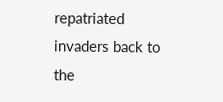repatriated invaders back to the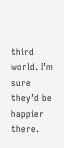third world. I’m sure they’d be happier there.